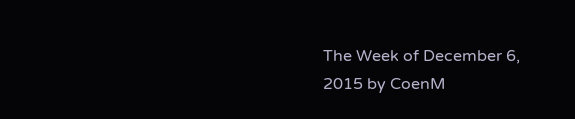The Week of December 6, 2015 by CoenM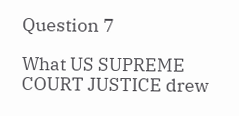Question 7

What US SUPREME COURT JUSTICE drew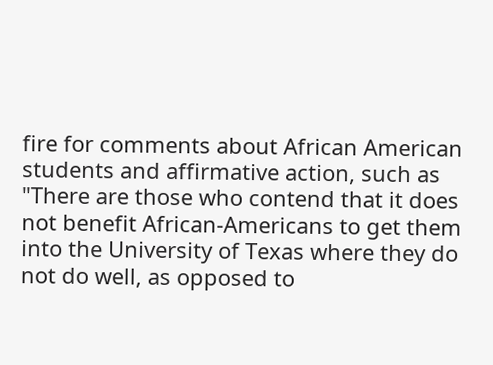fire for comments about African American students and affirmative action, such as "There are those who contend that it does not benefit African-Americans to get them into the University of Texas where they do not do well, as opposed to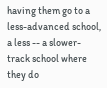having them go to a less-advanced school, a less -- a slower-track school where they do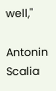well,"

Antonin Scalia